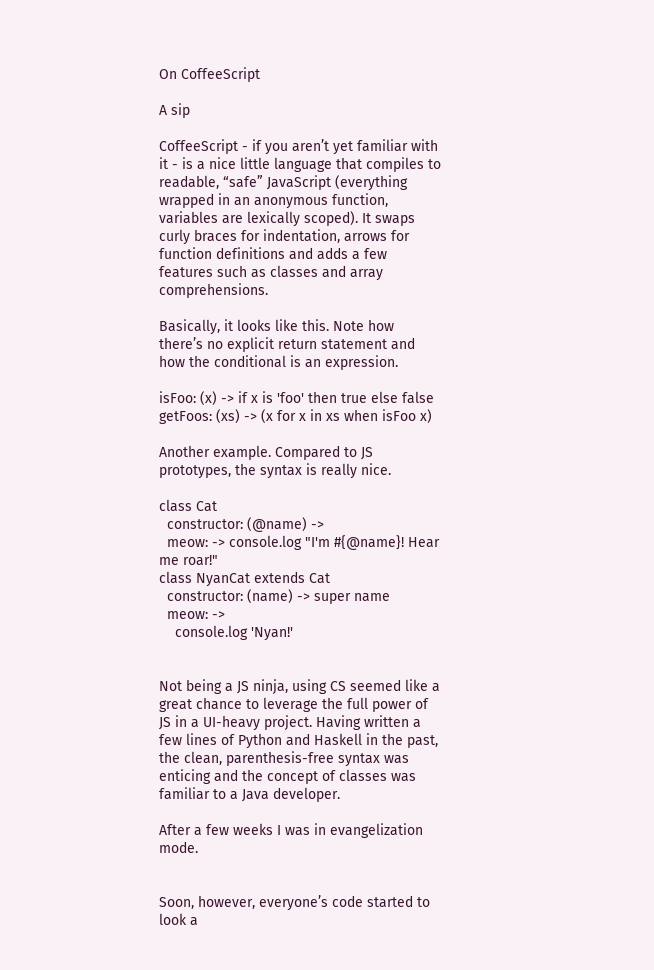On CoffeeScript

A sip

CoffeeScript - if you aren’t yet familiar with it - is a nice little language that compiles to readable, “safe” JavaScript (everything wrapped in an anonymous function, variables are lexically scoped). It swaps curly braces for indentation, arrows for function definitions and adds a few features such as classes and array comprehensions.

Basically, it looks like this. Note how there’s no explicit return statement and how the conditional is an expression.

isFoo: (x) -> if x is 'foo' then true else false
getFoos: (xs) -> (x for x in xs when isFoo x)

Another example. Compared to JS prototypes, the syntax is really nice.

class Cat
  constructor: (@name) ->
  meow: -> console.log "I'm #{@name}! Hear me roar!"
class NyanCat extends Cat
  constructor: (name) -> super name
  meow: ->
    console.log 'Nyan!'


Not being a JS ninja, using CS seemed like a great chance to leverage the full power of JS in a UI-heavy project. Having written a few lines of Python and Haskell in the past, the clean, parenthesis-free syntax was enticing and the concept of classes was familiar to a Java developer.

After a few weeks I was in evangelization mode.


Soon, however, everyone’s code started to look a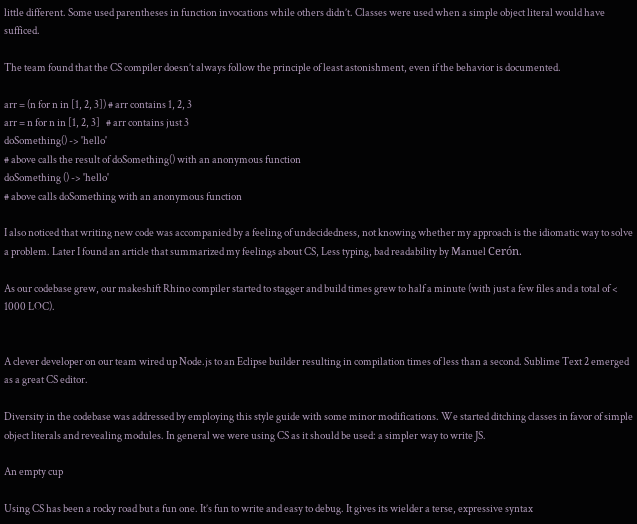little different. Some used parentheses in function invocations while others didn’t. Classes were used when a simple object literal would have sufficed.

The team found that the CS compiler doesn’t always follow the principle of least astonishment, even if the behavior is documented.

arr = (n for n in [1, 2, 3]) # arr contains 1, 2, 3
arr = n for n in [1, 2, 3]   # arr contains just 3
doSomething() -> 'hello'
# above calls the result of doSomething() with an anonymous function
doSomething () -> 'hello'
# above calls doSomething with an anonymous function

I also noticed that writing new code was accompanied by a feeling of undecidedness, not knowing whether my approach is the idiomatic way to solve a problem. Later I found an article that summarized my feelings about CS, Less typing, bad readability by Manuel Cerón.

As our codebase grew, our makeshift Rhino compiler started to stagger and build times grew to half a minute (with just a few files and a total of < 1000 LOC).


A clever developer on our team wired up Node.js to an Eclipse builder resulting in compilation times of less than a second. Sublime Text 2 emerged as a great CS editor.

Diversity in the codebase was addressed by employing this style guide with some minor modifications. We started ditching classes in favor of simple object literals and revealing modules. In general we were using CS as it should be used: a simpler way to write JS.

An empty cup

Using CS has been a rocky road but a fun one. It’s fun to write and easy to debug. It gives its wielder a terse, expressive syntax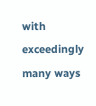with exceedingly many ways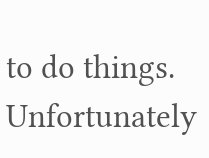to do things. Unfortunately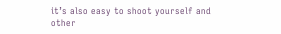it’s also easy to shoot yourself and other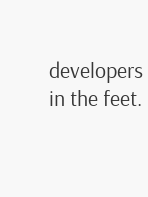developers in the feet.